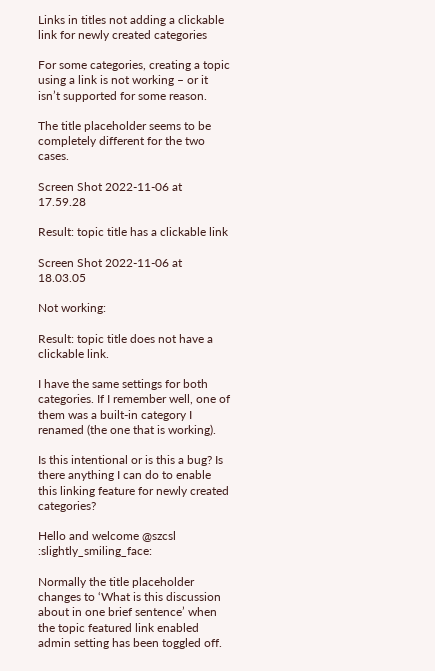Links in titles not adding a clickable link for newly created categories

For some categories, creating a topic using a link is not working – or it isn’t supported for some reason.

The title placeholder seems to be completely different for the two cases.

Screen Shot 2022-11-06 at 17.59.28

Result: topic title has a clickable link

Screen Shot 2022-11-06 at 18.03.05

Not working:

Result: topic title does not have a clickable link.

I have the same settings for both categories. If I remember well, one of them was a built-in category I renamed (the one that is working).

Is this intentional or is this a bug? Is there anything I can do to enable this linking feature for newly created categories?

Hello and welcome @szcsl :slightly_smiling_face:

Normally the title placeholder changes to ‘What is this discussion about in one brief sentence’ when the topic featured link enabled admin setting has been toggled off.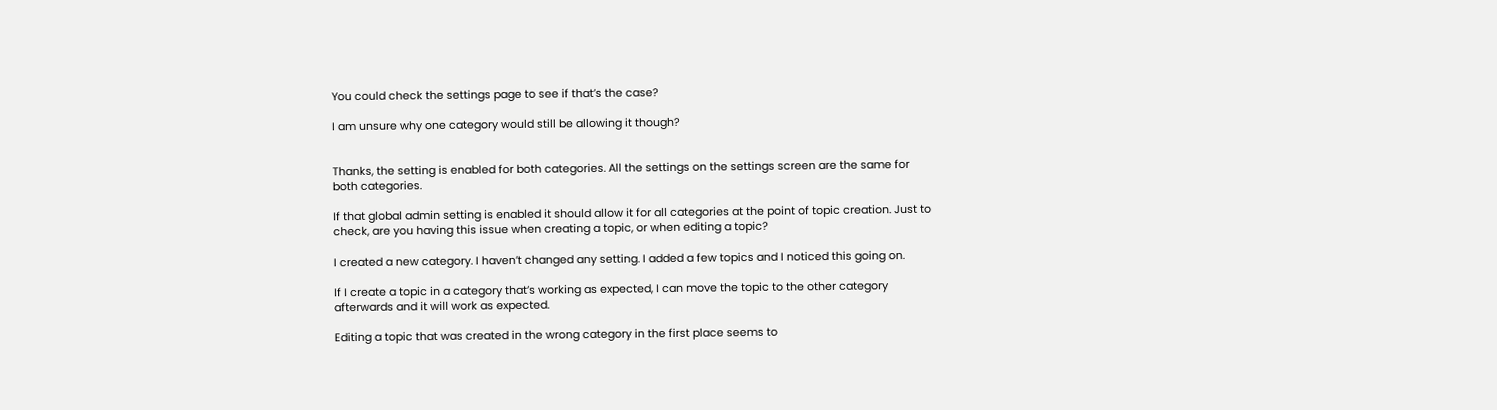You could check the settings page to see if that’s the case?

I am unsure why one category would still be allowing it though?


Thanks, the setting is enabled for both categories. All the settings on the settings screen are the same for both categories.

If that global admin setting is enabled it should allow it for all categories at the point of topic creation. Just to check, are you having this issue when creating a topic, or when editing a topic?

I created a new category. I haven’t changed any setting. I added a few topics and I noticed this going on.

If I create a topic in a category that’s working as expected, I can move the topic to the other category afterwards and it will work as expected.

Editing a topic that was created in the wrong category in the first place seems to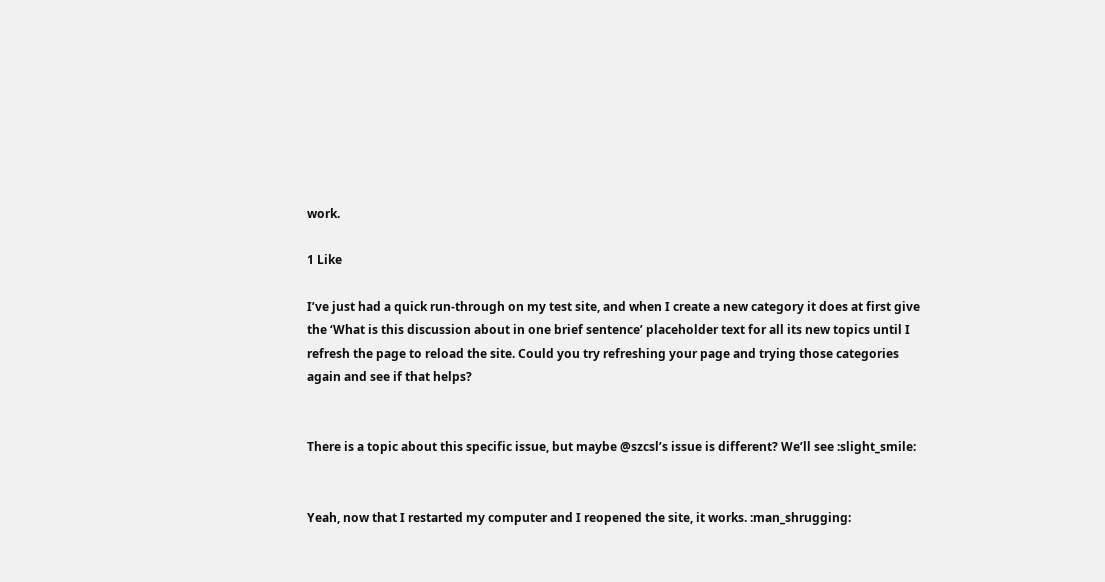work.

1 Like

I’ve just had a quick run-through on my test site, and when I create a new category it does at first give the ‘What is this discussion about in one brief sentence’ placeholder text for all its new topics until I refresh the page to reload the site. Could you try refreshing your page and trying those categories again and see if that helps?


There is a topic about this specific issue, but maybe @szcsl’s issue is different? We’ll see :slight_smile:


Yeah, now that I restarted my computer and I reopened the site, it works. :man_shrugging: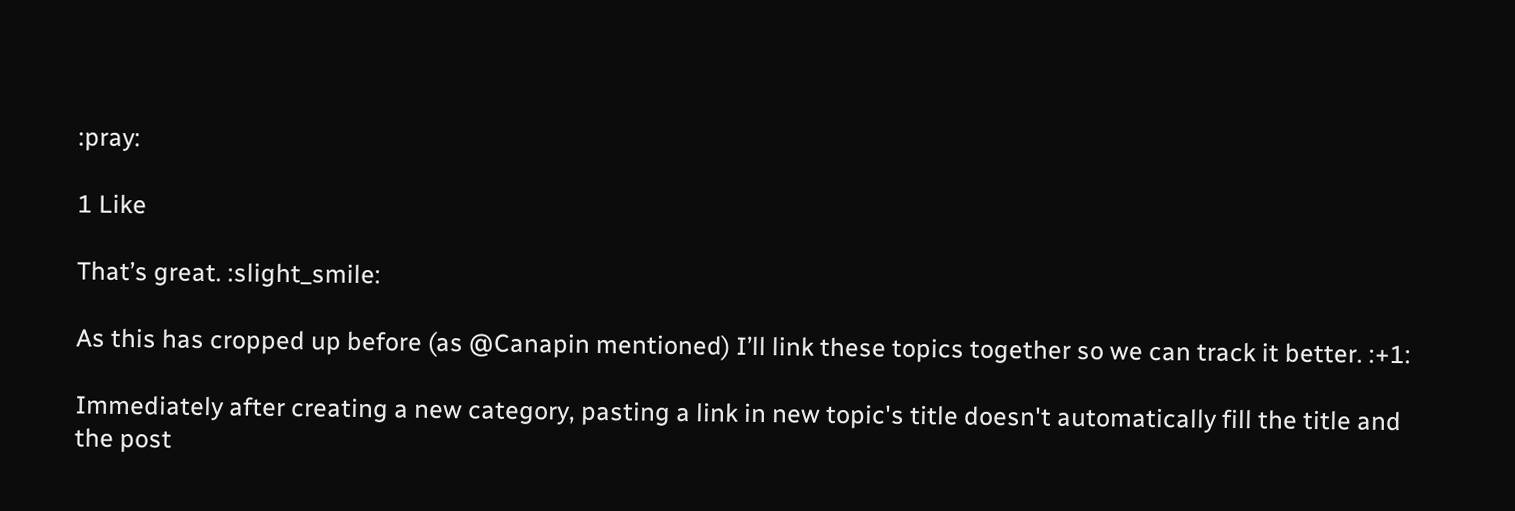:pray:

1 Like

That’s great. :slight_smile:

As this has cropped up before (as @Canapin mentioned) I’ll link these topics together so we can track it better. :+1:

Immediately after creating a new category, pasting a link in new topic's title doesn't automatically fill the title and the post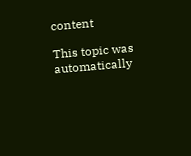content

This topic was automatically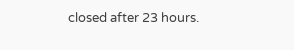closed after 23 hours.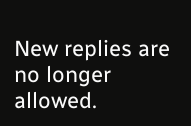New replies are no longer allowed.